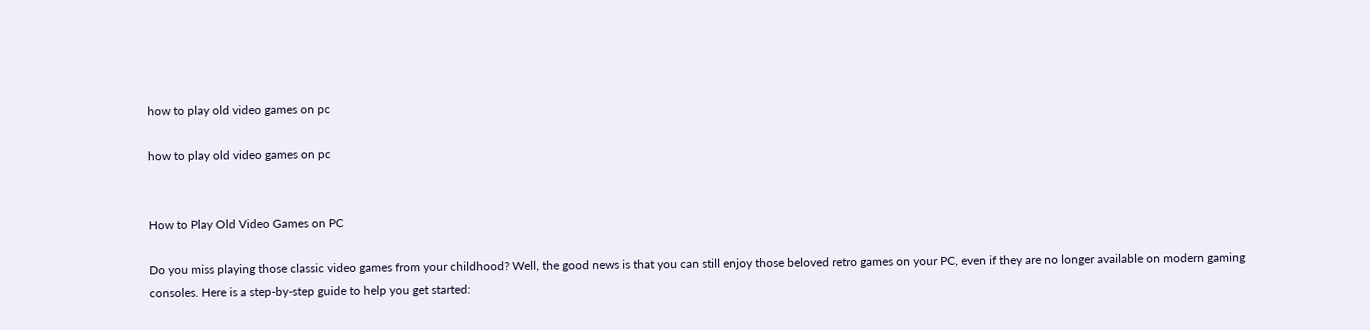how to play old video games on pc

how to play old video games on pc


How to Play Old Video Games on PC

Do you miss playing those classic video games from your childhood? Well, the good news is that you can still enjoy those beloved retro games on your PC, even if they are no longer available on modern gaming consoles. Here is a step-by-step guide to help you get started: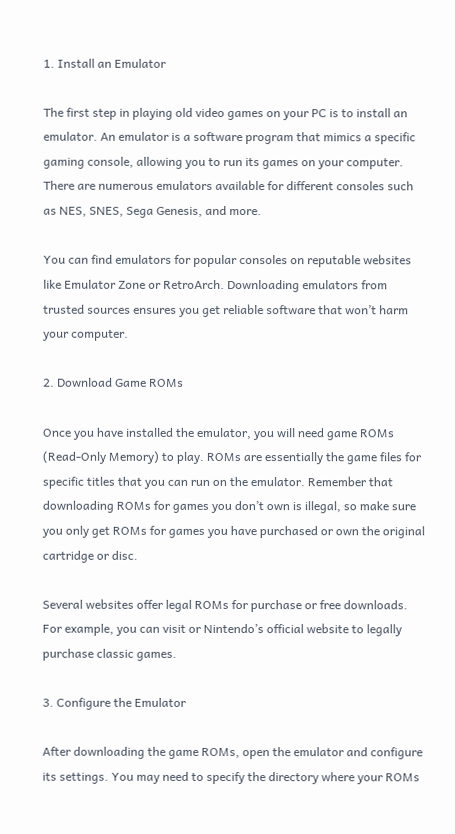1. Install an Emulator

The first step in playing old video games on your PC is to install an emulator. An emulator is a software program that mimics a specific gaming console, allowing you to run its games on your computer. There are numerous emulators available for different consoles such as NES, SNES, Sega Genesis, and more.

You can find emulators for popular consoles on reputable websites like Emulator Zone or RetroArch. Downloading emulators from trusted sources ensures you get reliable software that won’t harm your computer.

2. Download Game ROMs

Once you have installed the emulator, you will need game ROMs (Read-Only Memory) to play. ROMs are essentially the game files for specific titles that you can run on the emulator. Remember that downloading ROMs for games you don’t own is illegal, so make sure you only get ROMs for games you have purchased or own the original cartridge or disc.

Several websites offer legal ROMs for purchase or free downloads. For example, you can visit or Nintendo’s official website to legally purchase classic games.

3. Configure the Emulator

After downloading the game ROMs, open the emulator and configure its settings. You may need to specify the directory where your ROMs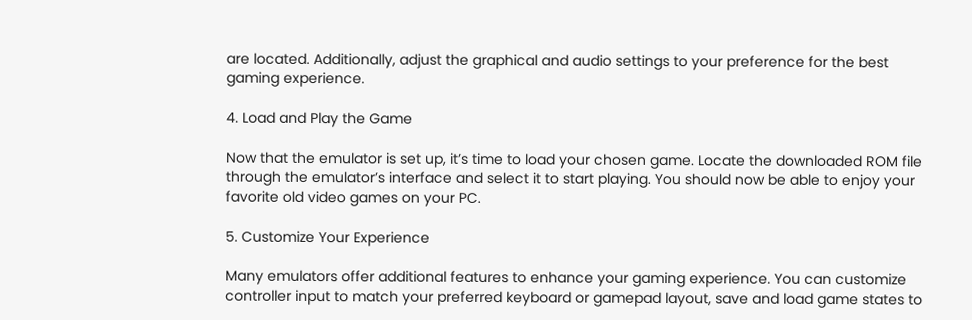are located. Additionally, adjust the graphical and audio settings to your preference for the best gaming experience.

4. Load and Play the Game

Now that the emulator is set up, it’s time to load your chosen game. Locate the downloaded ROM file through the emulator’s interface and select it to start playing. You should now be able to enjoy your favorite old video games on your PC.

5. Customize Your Experience

Many emulators offer additional features to enhance your gaming experience. You can customize controller input to match your preferred keyboard or gamepad layout, save and load game states to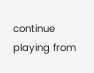continue playing from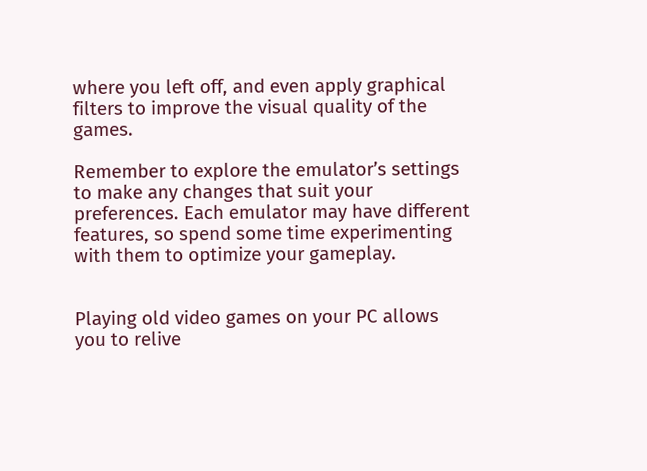where you left off, and even apply graphical filters to improve the visual quality of the games.

Remember to explore the emulator’s settings to make any changes that suit your preferences. Each emulator may have different features, so spend some time experimenting with them to optimize your gameplay.


Playing old video games on your PC allows you to relive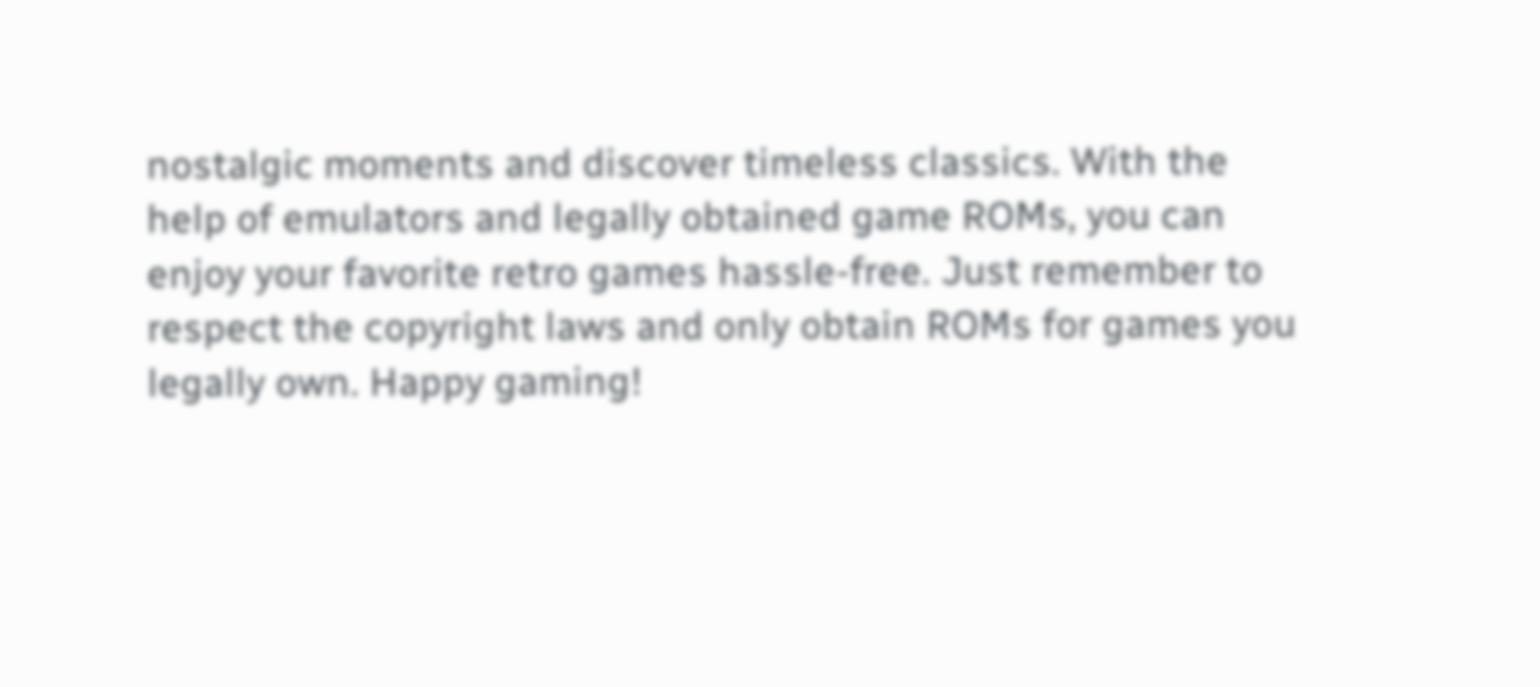nostalgic moments and discover timeless classics. With the help of emulators and legally obtained game ROMs, you can enjoy your favorite retro games hassle-free. Just remember to respect the copyright laws and only obtain ROMs for games you legally own. Happy gaming!